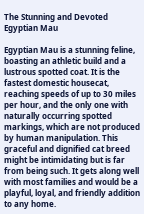The Stunning and Devoted Egyptian Mau

Egyptian Mau is a stunning feline, boasting an athletic build and a lustrous spotted coat. It is the fastest domestic housecat, reaching speeds of up to 30 miles per hour, and the only one with naturally occurring spotted markings, which are not produced by human manipulation. This graceful and dignified cat breed might be intimidating but is far from being such. It gets along well with most families and would be a playful, loyal, and friendly addition to any home.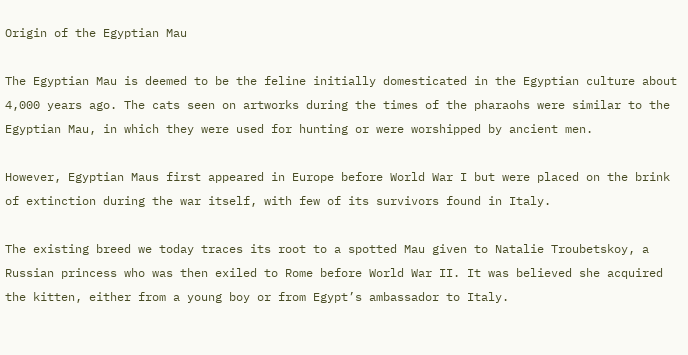Origin of the Egyptian Mau

The Egyptian Mau is deemed to be the feline initially domesticated in the Egyptian culture about 4,000 years ago. The cats seen on artworks during the times of the pharaohs were similar to the Egyptian Mau, in which they were used for hunting or were worshipped by ancient men.

However, Egyptian Maus first appeared in Europe before World War I but were placed on the brink of extinction during the war itself, with few of its survivors found in Italy.

The existing breed we today traces its root to a spotted Mau given to Natalie Troubetskoy, a Russian princess who was then exiled to Rome before World War II. It was believed she acquired the kitten, either from a young boy or from Egypt’s ambassador to Italy.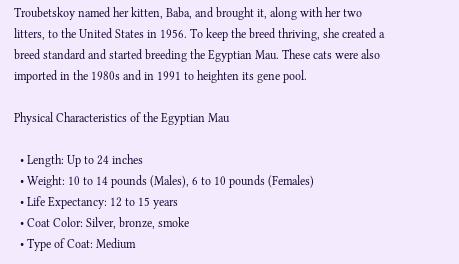Troubetskoy named her kitten, Baba, and brought it, along with her two litters, to the United States in 1956. To keep the breed thriving, she created a breed standard and started breeding the Egyptian Mau. These cats were also imported in the 1980s and in 1991 to heighten its gene pool.

Physical Characteristics of the Egyptian Mau

  • Length: Up to 24 inches
  • Weight: 10 to 14 pounds (Males), 6 to 10 pounds (Females)
  • Life Expectancy: 12 to 15 years
  • Coat Color: Silver, bronze, smoke
  • Type of Coat: Medium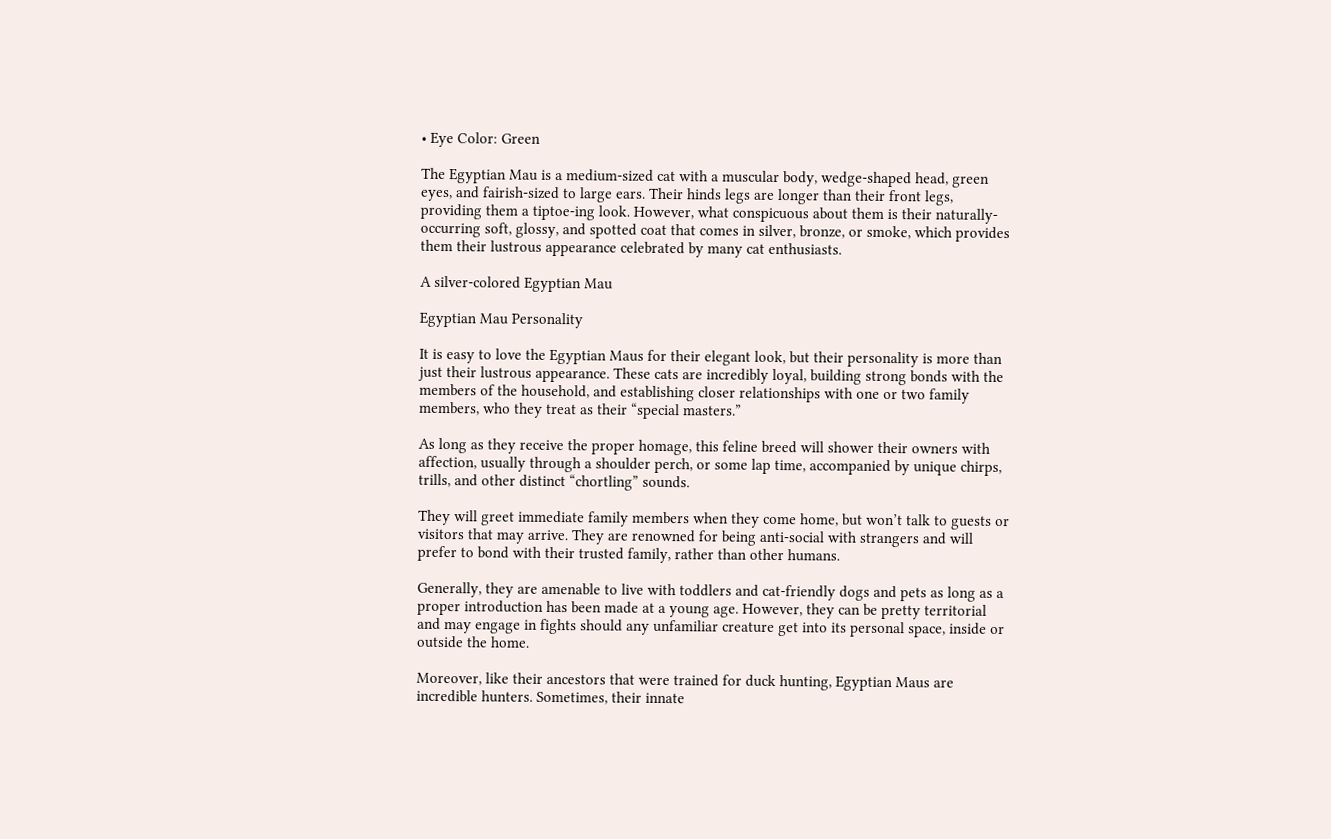• Eye Color: Green

The Egyptian Mau is a medium-sized cat with a muscular body, wedge-shaped head, green eyes, and fairish-sized to large ears. Their hinds legs are longer than their front legs, providing them a tiptoe-ing look. However, what conspicuous about them is their naturally-occurring soft, glossy, and spotted coat that comes in silver, bronze, or smoke, which provides them their lustrous appearance celebrated by many cat enthusiasts.

A silver-colored Egyptian Mau

Egyptian Mau Personality

It is easy to love the Egyptian Maus for their elegant look, but their personality is more than just their lustrous appearance. These cats are incredibly loyal, building strong bonds with the members of the household, and establishing closer relationships with one or two family members, who they treat as their “special masters.”

As long as they receive the proper homage, this feline breed will shower their owners with affection, usually through a shoulder perch, or some lap time, accompanied by unique chirps, trills, and other distinct “chortling” sounds.

They will greet immediate family members when they come home, but won’t talk to guests or visitors that may arrive. They are renowned for being anti-social with strangers and will prefer to bond with their trusted family, rather than other humans.

Generally, they are amenable to live with toddlers and cat-friendly dogs and pets as long as a proper introduction has been made at a young age. However, they can be pretty territorial and may engage in fights should any unfamiliar creature get into its personal space, inside or outside the home.

Moreover, like their ancestors that were trained for duck hunting, Egyptian Maus are incredible hunters. Sometimes, their innate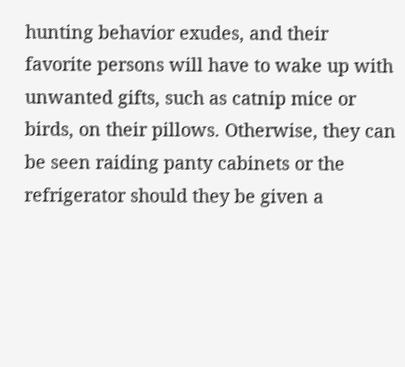hunting behavior exudes, and their favorite persons will have to wake up with unwanted gifts, such as catnip mice or birds, on their pillows. Otherwise, they can be seen raiding panty cabinets or the refrigerator should they be given a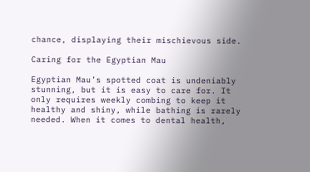chance, displaying their mischievous side.

Caring for the Egyptian Mau

Egyptian Mau’s spotted coat is undeniably stunning, but it is easy to care for. It only requires weekly combing to keep it healthy and shiny, while bathing is rarely needed. When it comes to dental health,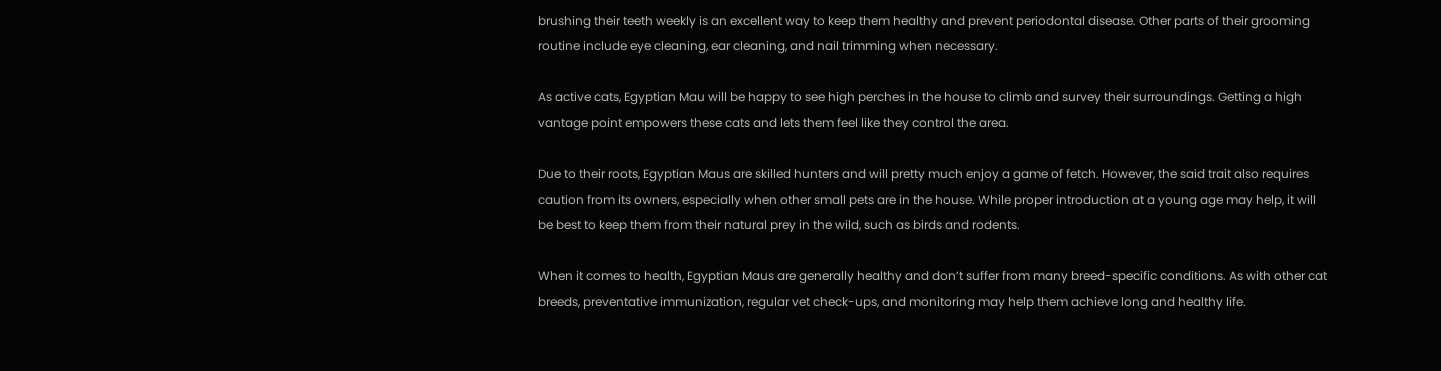brushing their teeth weekly is an excellent way to keep them healthy and prevent periodontal disease. Other parts of their grooming routine include eye cleaning, ear cleaning, and nail trimming when necessary.

As active cats, Egyptian Mau will be happy to see high perches in the house to climb and survey their surroundings. Getting a high vantage point empowers these cats and lets them feel like they control the area.

Due to their roots, Egyptian Maus are skilled hunters and will pretty much enjoy a game of fetch. However, the said trait also requires caution from its owners, especially when other small pets are in the house. While proper introduction at a young age may help, it will be best to keep them from their natural prey in the wild, such as birds and rodents.

When it comes to health, Egyptian Maus are generally healthy and don’t suffer from many breed-specific conditions. As with other cat breeds, preventative immunization, regular vet check-ups, and monitoring may help them achieve long and healthy life.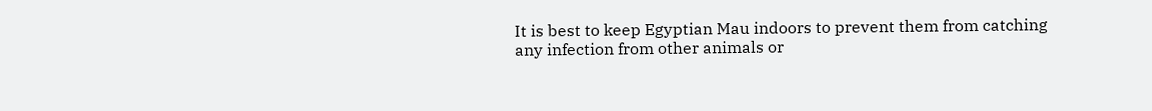It is best to keep Egyptian Mau indoors to prevent them from catching any infection from other animals or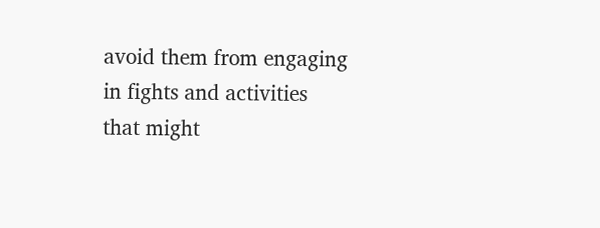avoid them from engaging in fights and activities that might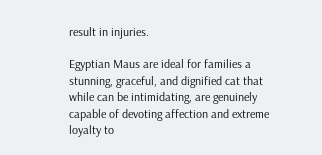result in injuries.

Egyptian Maus are ideal for families a stunning, graceful, and dignified cat that while can be intimidating, are genuinely capable of devoting affection and extreme loyalty to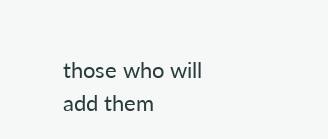those who will add them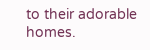to their adorable homes.